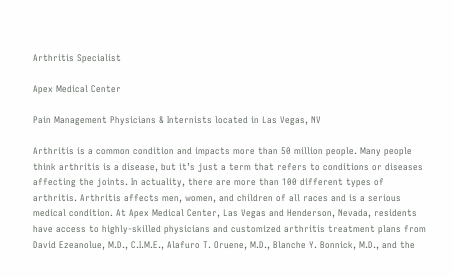Arthritis Specialist

Apex Medical Center

Pain Management Physicians & Internists located in Las Vegas, NV

Arthritis is a common condition and impacts more than 50 million people. Many people think arthritis is a disease, but it’s just a term that refers to conditions or diseases affecting the joints. In actuality, there are more than 100 different types of arthritis. Arthritis affects men, women, and children of all races and is a serious medical condition. At Apex Medical Center, Las Vegas and Henderson, Nevada, residents have access to highly-skilled physicians and customized arthritis treatment plans from David Ezeanolue, M.D., C.I.M.E., Alafuro T. Oruene, M.D., Blanche Y. Bonnick, M.D., and the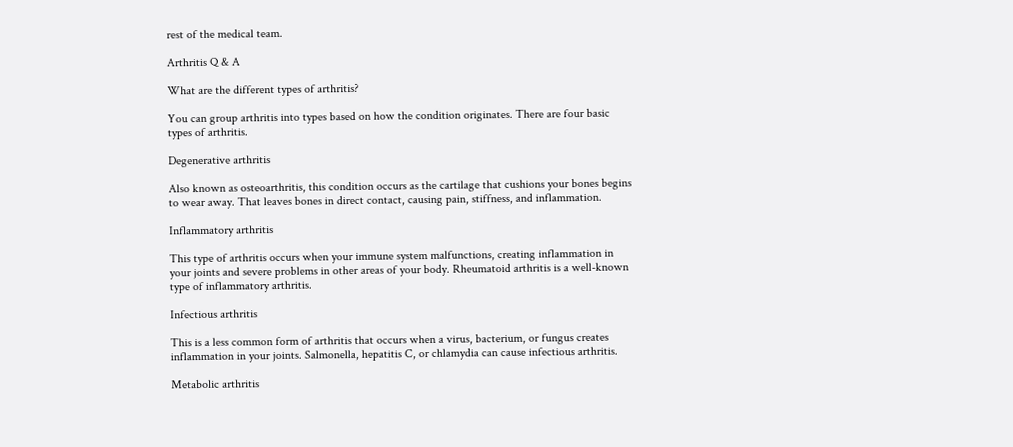rest of the medical team.

Arthritis Q & A

What are the different types of arthritis?

You can group arthritis into types based on how the condition originates. There are four basic types of arthritis.

Degenerative arthritis

Also known as osteoarthritis, this condition occurs as the cartilage that cushions your bones begins to wear away. That leaves bones in direct contact, causing pain, stiffness, and inflammation.

Inflammatory arthritis

This type of arthritis occurs when your immune system malfunctions, creating inflammation in your joints and severe problems in other areas of your body. Rheumatoid arthritis is a well-known type of inflammatory arthritis.

Infectious arthritis

This is a less common form of arthritis that occurs when a virus, bacterium, or fungus creates inflammation in your joints. Salmonella, hepatitis C, or chlamydia can cause infectious arthritis.

Metabolic arthritis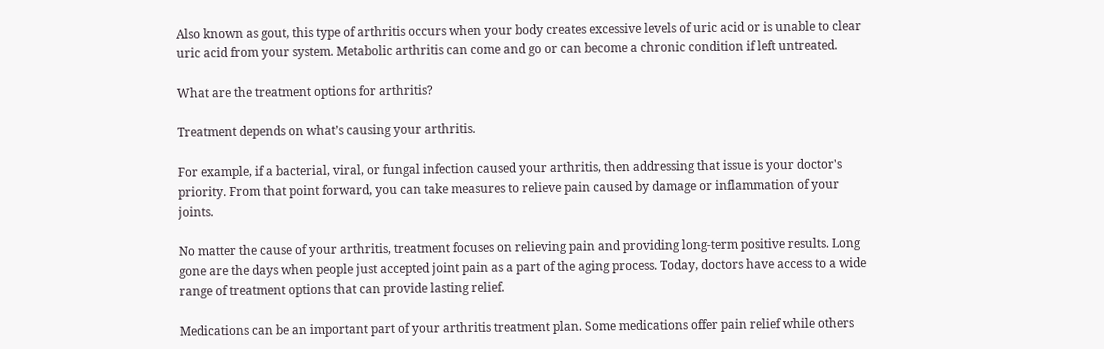Also known as gout, this type of arthritis occurs when your body creates excessive levels of uric acid or is unable to clear uric acid from your system. Metabolic arthritis can come and go or can become a chronic condition if left untreated.

What are the treatment options for arthritis?

Treatment depends on what’s causing your arthritis.

For example, if a bacterial, viral, or fungal infection caused your arthritis, then addressing that issue is your doctor's priority. From that point forward, you can take measures to relieve pain caused by damage or inflammation of your joints.

No matter the cause of your arthritis, treatment focuses on relieving pain and providing long-term positive results. Long gone are the days when people just accepted joint pain as a part of the aging process. Today, doctors have access to a wide range of treatment options that can provide lasting relief.

Medications can be an important part of your arthritis treatment plan. Some medications offer pain relief while others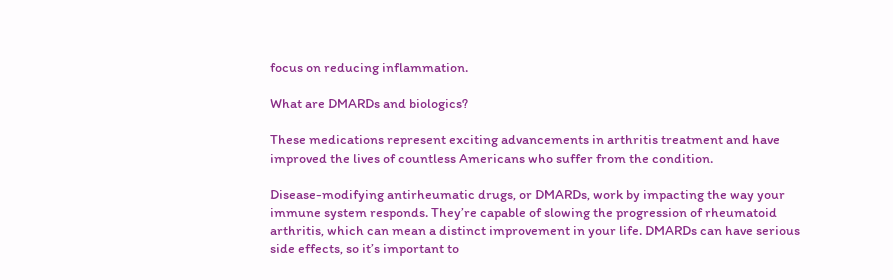focus on reducing inflammation.

What are DMARDs and biologics?

These medications represent exciting advancements in arthritis treatment and have improved the lives of countless Americans who suffer from the condition.

Disease-modifying antirheumatic drugs, or DMARDs, work by impacting the way your immune system responds. They’re capable of slowing the progression of rheumatoid arthritis, which can mean a distinct improvement in your life. DMARDs can have serious side effects, so it’s important to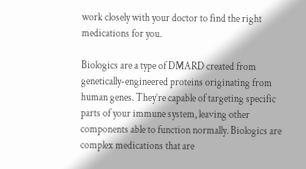work closely with your doctor to find the right medications for you.

Biologics are a type of DMARD created from genetically-engineered proteins originating from human genes. They’re capable of targeting specific parts of your immune system, leaving other components able to function normally. Biologics are complex medications that are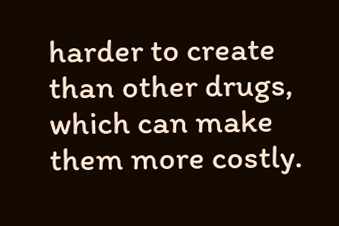harder to create than other drugs, which can make them more costly.